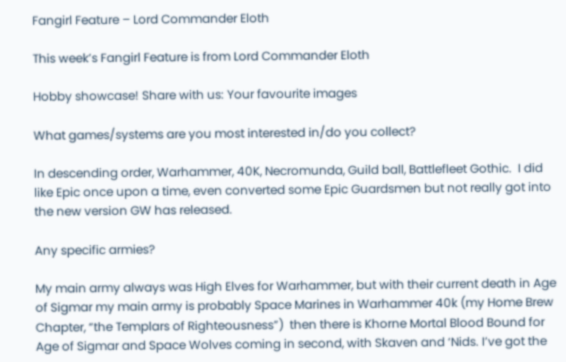Fangirl Feature – Lord Commander Eloth

This week’s Fangirl Feature is from Lord Commander Eloth

Hobby showcase! Share with us: Your favourite images

What games/systems are you most interested in/do you collect?

In descending order, Warhammer, 40K, Necromunda, Guild ball, Battlefleet Gothic.  I did like Epic once upon a time, even converted some Epic Guardsmen but not really got into the new version GW has released.

Any specific armies?

My main army always was High Elves for Warhammer, but with their current death in Age of Sigmar my main army is probably Space Marines in Warhammer 40k (my Home Brew Chapter, “the Templars of Righteousness”)  then there is Khorne Mortal Blood Bound for Age of Sigmar and Space Wolves coming in second, with Skaven and ‘Nids. I’ve got the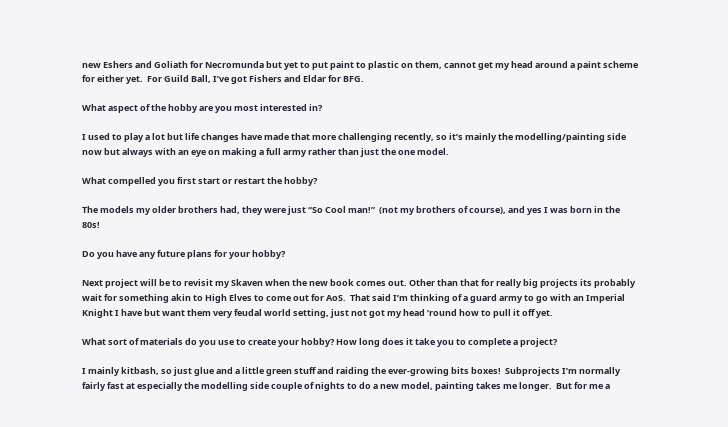new Eshers and Goliath for Necromunda but yet to put paint to plastic on them, cannot get my head around a paint scheme for either yet.  For Guild Ball, I’ve got Fishers and Eldar for BFG.

What aspect of the hobby are you most interested in?

I used to play a lot but life changes have made that more challenging recently, so it’s mainly the modelling/painting side now but always with an eye on making a full army rather than just the one model.

What compelled you first start or restart the hobby?

The models my older brothers had, they were just “So Cool man!”  (not my brothers of course), and yes I was born in the 80s!

Do you have any future plans for your hobby?

Next project will be to revisit my Skaven when the new book comes out. Other than that for really big projects its probably wait for something akin to High Elves to come out for AoS.  That said I’m thinking of a guard army to go with an Imperial Knight I have but want them very feudal world setting, just not got my head ’round how to pull it off yet.

What sort of materials do you use to create your hobby? How long does it take you to complete a project?

I mainly kitbash, so just glue and a little green stuff and raiding the ever-growing bits boxes!  Subprojects I’m normally fairly fast at especially the modelling side couple of nights to do a new model, painting takes me longer.  But for me a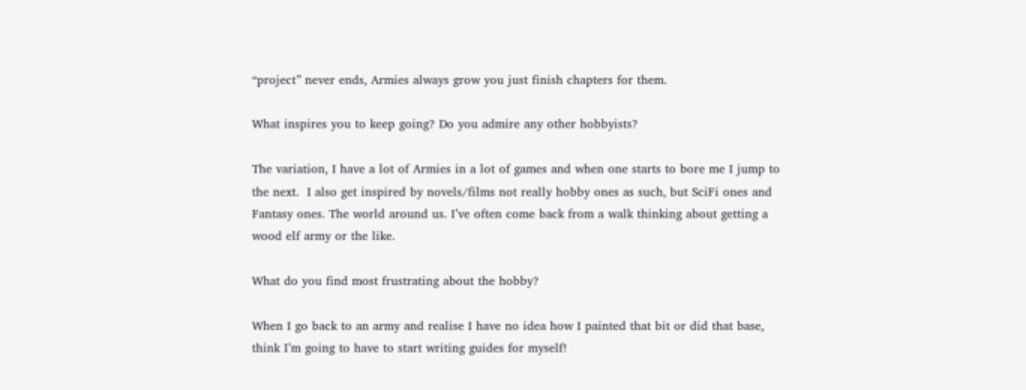“project” never ends, Armies always grow you just finish chapters for them.

What inspires you to keep going? Do you admire any other hobbyists?

The variation, I have a lot of Armies in a lot of games and when one starts to bore me I jump to the next.  I also get inspired by novels/films not really hobby ones as such, but SciFi ones and Fantasy ones. The world around us. I’ve often come back from a walk thinking about getting a wood elf army or the like.

What do you find most frustrating about the hobby?

When I go back to an army and realise I have no idea how I painted that bit or did that base, think I’m going to have to start writing guides for myself!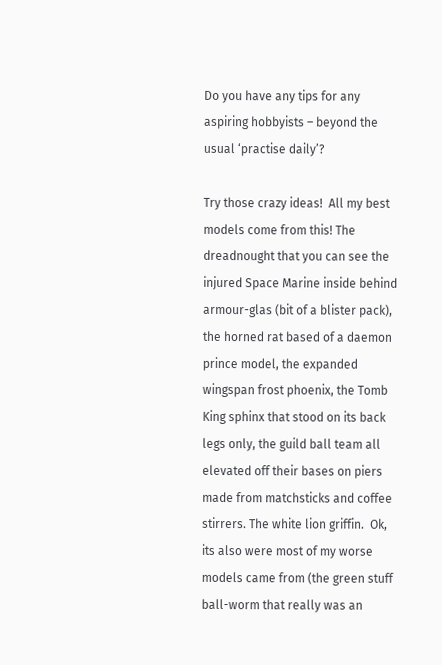Do you have any tips for any aspiring hobbyists – beyond the usual ‘practise daily’?

Try those crazy ideas!  All my best models come from this! The dreadnought that you can see the injured Space Marine inside behind armour-glas (bit of a blister pack), the horned rat based of a daemon prince model, the expanded wingspan frost phoenix, the Tomb King sphinx that stood on its back legs only, the guild ball team all elevated off their bases on piers made from matchsticks and coffee stirrers. The white lion griffin.  Ok, its also were most of my worse models came from (the green stuff ball-worm that really was an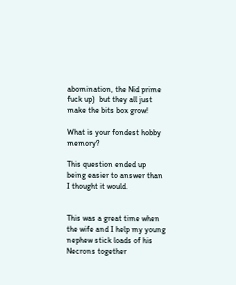abomination, the Nid prime fuck up)  but they all just make the bits box grow!

What is your fondest hobby memory?

This question ended up being easier to answer than I thought it would.


This was a great time when the wife and I help my young nephew stick loads of his Necrons together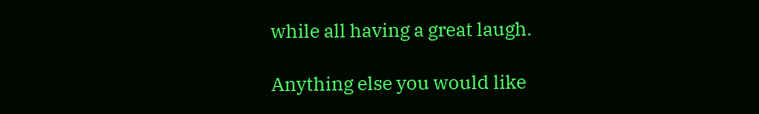while all having a great laugh.

Anything else you would like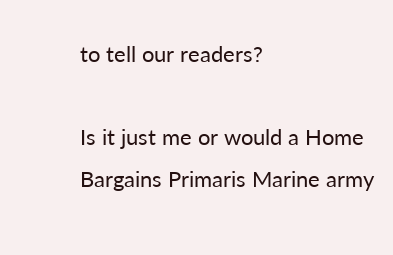to tell our readers?

Is it just me or would a Home Bargains Primaris Marine army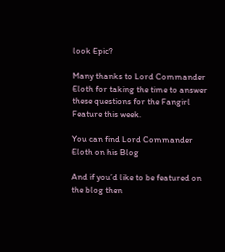look Epic?

Many thanks to Lord Commander Eloth for taking the time to answer these questions for the Fangirl Feature this week.

You can find Lord Commander Eloth on his Blog

And if you’d like to be featured on the blog then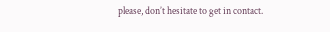please, don’t hesitate to get in contact.